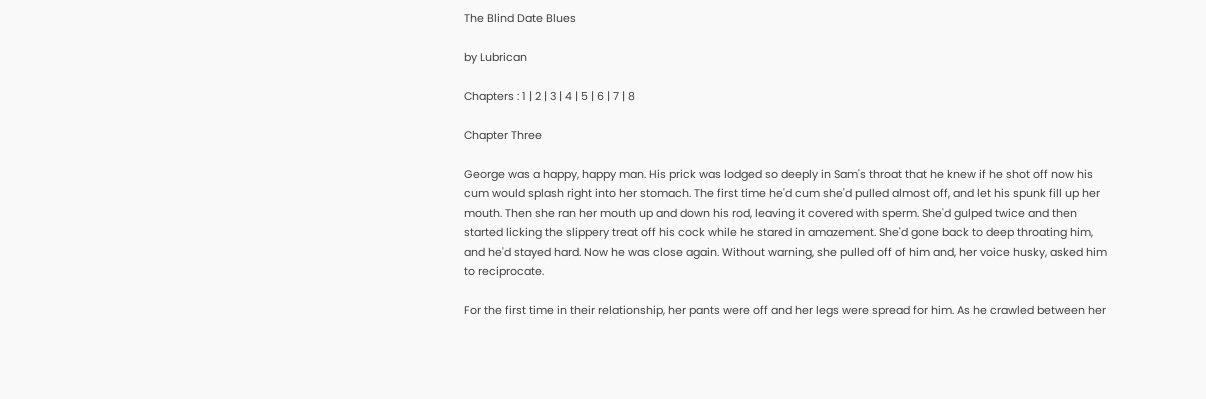The Blind Date Blues

by Lubrican

Chapters : 1 | 2 | 3 | 4 | 5 | 6 | 7 | 8

Chapter Three

George was a happy, happy man. His prick was lodged so deeply in Sam's throat that he knew if he shot off now his cum would splash right into her stomach. The first time he'd cum she'd pulled almost off, and let his spunk fill up her mouth. Then she ran her mouth up and down his rod, leaving it covered with sperm. She'd gulped twice and then started licking the slippery treat off his cock while he stared in amazement. She'd gone back to deep throating him, and he'd stayed hard. Now he was close again. Without warning, she pulled off of him and, her voice husky, asked him to reciprocate.

For the first time in their relationship, her pants were off and her legs were spread for him. As he crawled between her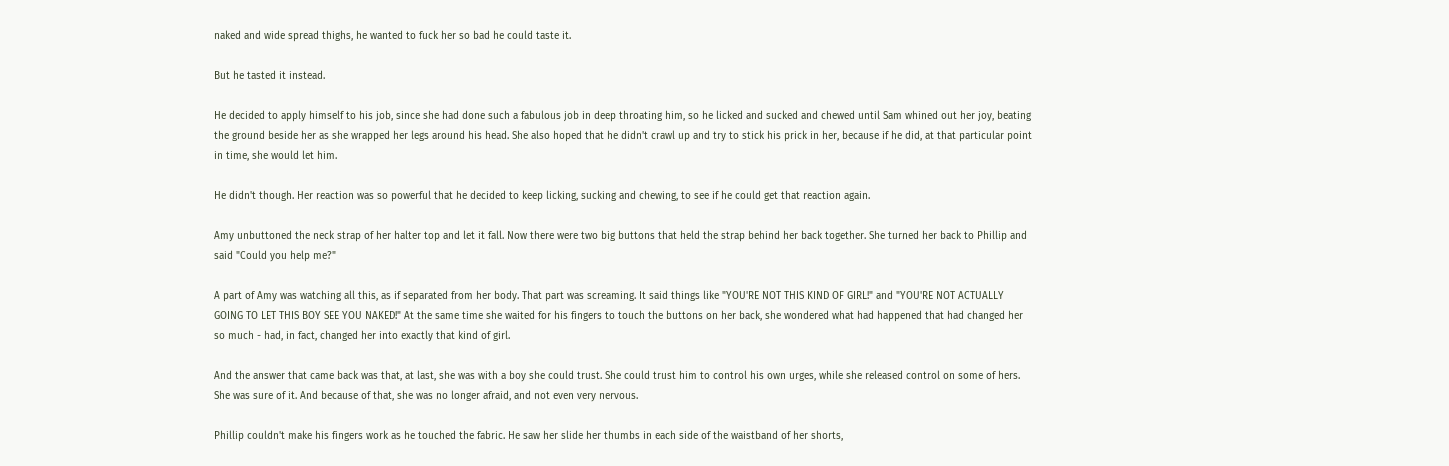naked and wide spread thighs, he wanted to fuck her so bad he could taste it.

But he tasted it instead.

He decided to apply himself to his job, since she had done such a fabulous job in deep throating him, so he licked and sucked and chewed until Sam whined out her joy, beating the ground beside her as she wrapped her legs around his head. She also hoped that he didn't crawl up and try to stick his prick in her, because if he did, at that particular point in time, she would let him.

He didn't though. Her reaction was so powerful that he decided to keep licking, sucking and chewing, to see if he could get that reaction again.

Amy unbuttoned the neck strap of her halter top and let it fall. Now there were two big buttons that held the strap behind her back together. She turned her back to Phillip and said "Could you help me?"

A part of Amy was watching all this, as if separated from her body. That part was screaming. It said things like "YOU'RE NOT THIS KIND OF GIRL!" and "YOU'RE NOT ACTUALLY GOING TO LET THIS BOY SEE YOU NAKED!" At the same time she waited for his fingers to touch the buttons on her back, she wondered what had happened that had changed her so much - had, in fact, changed her into exactly that kind of girl.

And the answer that came back was that, at last, she was with a boy she could trust. She could trust him to control his own urges, while she released control on some of hers. She was sure of it. And because of that, she was no longer afraid, and not even very nervous.

Phillip couldn't make his fingers work as he touched the fabric. He saw her slide her thumbs in each side of the waistband of her shorts,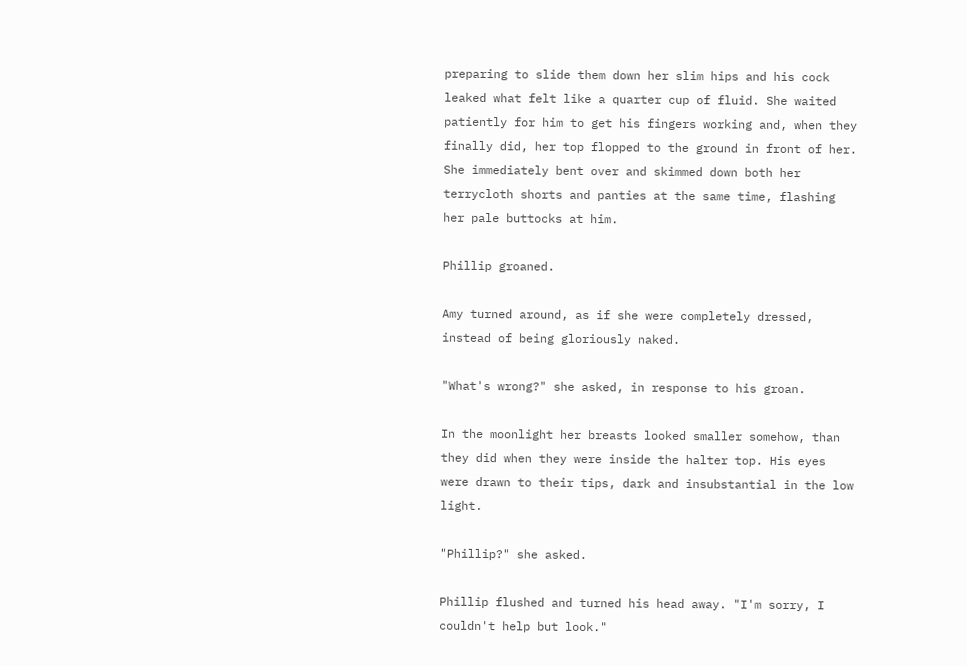preparing to slide them down her slim hips and his cock leaked what felt like a quarter cup of fluid. She waited patiently for him to get his fingers working and, when they finally did, her top flopped to the ground in front of her. She immediately bent over and skimmed down both her terrycloth shorts and panties at the same time, flashing her pale buttocks at him.

Phillip groaned.

Amy turned around, as if she were completely dressed, instead of being gloriously naked.

"What's wrong?" she asked, in response to his groan.

In the moonlight her breasts looked smaller somehow, than they did when they were inside the halter top. His eyes were drawn to their tips, dark and insubstantial in the low light.

"Phillip?" she asked.

Phillip flushed and turned his head away. "I'm sorry, I couldn't help but look."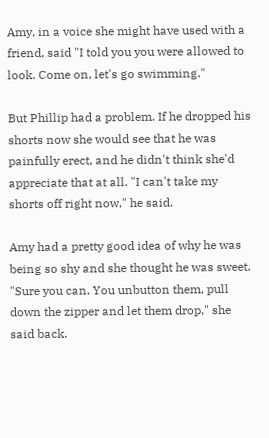Amy, in a voice she might have used with a friend, said "I told you you were allowed to look. Come on, let's go swimming."

But Phillip had a problem. If he dropped his shorts now she would see that he was painfully erect, and he didn't think she'd appreciate that at all. "I can't take my shorts off right now," he said.

Amy had a pretty good idea of why he was being so shy and she thought he was sweet. "Sure you can. You unbutton them, pull down the zipper and let them drop," she said back.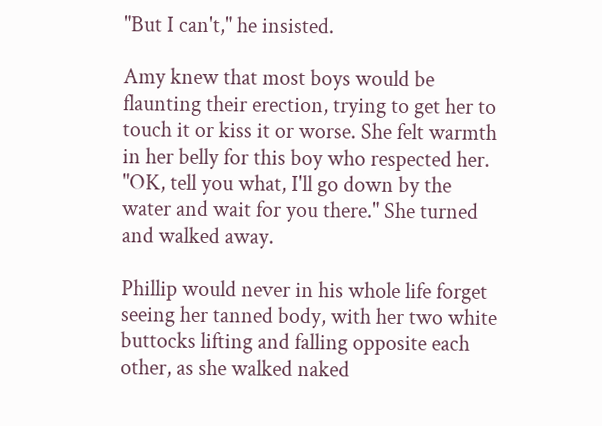"But I can't," he insisted.

Amy knew that most boys would be flaunting their erection, trying to get her to touch it or kiss it or worse. She felt warmth in her belly for this boy who respected her. "OK, tell you what, I'll go down by the water and wait for you there." She turned and walked away.

Phillip would never in his whole life forget seeing her tanned body, with her two white buttocks lifting and falling opposite each other, as she walked naked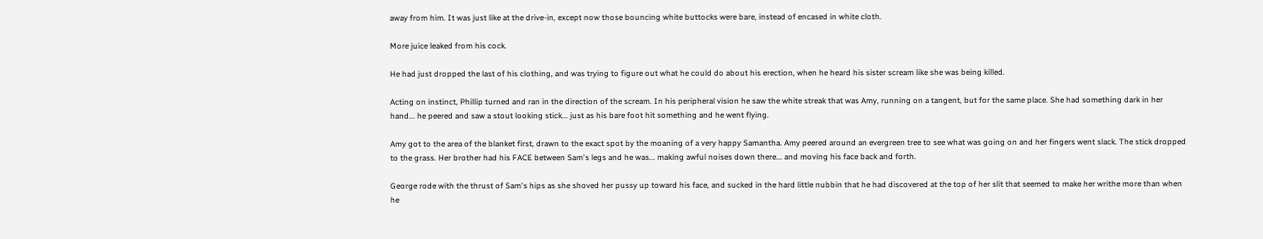away from him. It was just like at the drive-in, except now those bouncing white buttocks were bare, instead of encased in white cloth.

More juice leaked from his cock.

He had just dropped the last of his clothing, and was trying to figure out what he could do about his erection, when he heard his sister scream like she was being killed.

Acting on instinct, Phillip turned and ran in the direction of the scream. In his peripheral vision he saw the white streak that was Amy, running on a tangent, but for the same place. She had something dark in her hand... he peered and saw a stout looking stick... just as his bare foot hit something and he went flying.

Amy got to the area of the blanket first, drawn to the exact spot by the moaning of a very happy Samantha. Amy peered around an evergreen tree to see what was going on and her fingers went slack. The stick dropped to the grass. Her brother had his FACE between Sam's legs and he was... making awful noises down there... and moving his face back and forth.

George rode with the thrust of Sam's hips as she shoved her pussy up toward his face, and sucked in the hard little nubbin that he had discovered at the top of her slit that seemed to make her writhe more than when he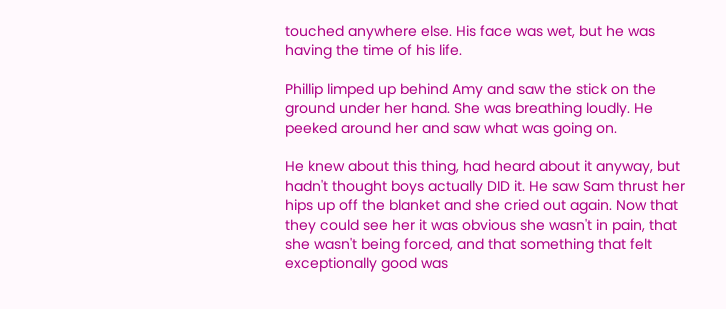touched anywhere else. His face was wet, but he was having the time of his life.

Phillip limped up behind Amy and saw the stick on the ground under her hand. She was breathing loudly. He peeked around her and saw what was going on.

He knew about this thing, had heard about it anyway, but hadn't thought boys actually DID it. He saw Sam thrust her hips up off the blanket and she cried out again. Now that they could see her it was obvious she wasn't in pain, that she wasn't being forced, and that something that felt exceptionally good was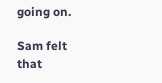going on.

Sam felt that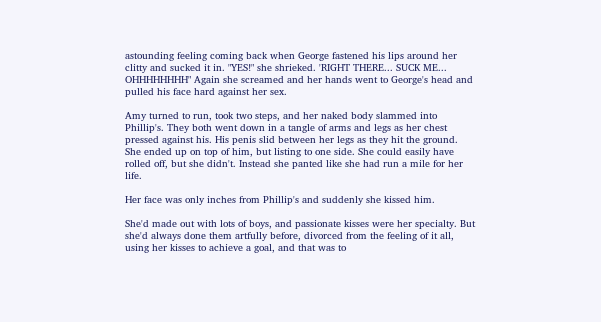astounding feeling coming back when George fastened his lips around her clitty and sucked it in. "YES!" she shrieked. 'RIGHT THERE... SUCK ME... OHHHHHHHH" Again she screamed and her hands went to George's head and pulled his face hard against her sex.

Amy turned to run, took two steps, and her naked body slammed into Phillip's. They both went down in a tangle of arms and legs as her chest pressed against his. His penis slid between her legs as they hit the ground. She ended up on top of him, but listing to one side. She could easily have rolled off, but she didn't. Instead she panted like she had run a mile for her life.

Her face was only inches from Phillip's and suddenly she kissed him.

She'd made out with lots of boys, and passionate kisses were her specialty. But she'd always done them artfully before, divorced from the feeling of it all, using her kisses to achieve a goal, and that was to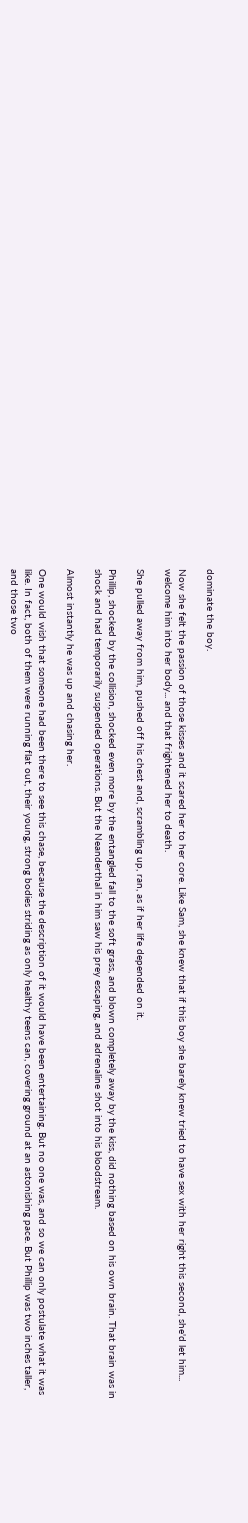dominate the boy.

Now she felt the passion of those kisses and it scared her to her core. Like Sam, she knew that if this boy she barely knew tried to have sex with her right this second, she'd let him... welcome him into her body... and that frightened her to death.

She pulled away from him, pushed off his chest and, scrambling up, ran, as if her life depended on it.

Phillip, shocked by the collision, shocked even more by the entangled fall to the soft grass, and blown completely away by the kiss, did nothing based on his own brain. That brain was in shock and had temporarily suspended operations. But the Neanderthal in him saw his prey escaping, and adrenaline shot into his bloodstream.

Almost instantly he was up and chasing her.

One would wish that someone had been there to see this chase, because the description of it would have been entertaining. But no one was, and so we can only postulate what it was like. In fact, both of them were running flat out, their young, strong bodies striding as only healthy teens can, covering ground at an astonishing pace. But Phillip was two inches taller, and those two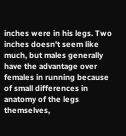inches were in his legs. Two inches doesn't seem like much, but males generally have the advantage over females in running because of small differences in anatomy of the legs themselves,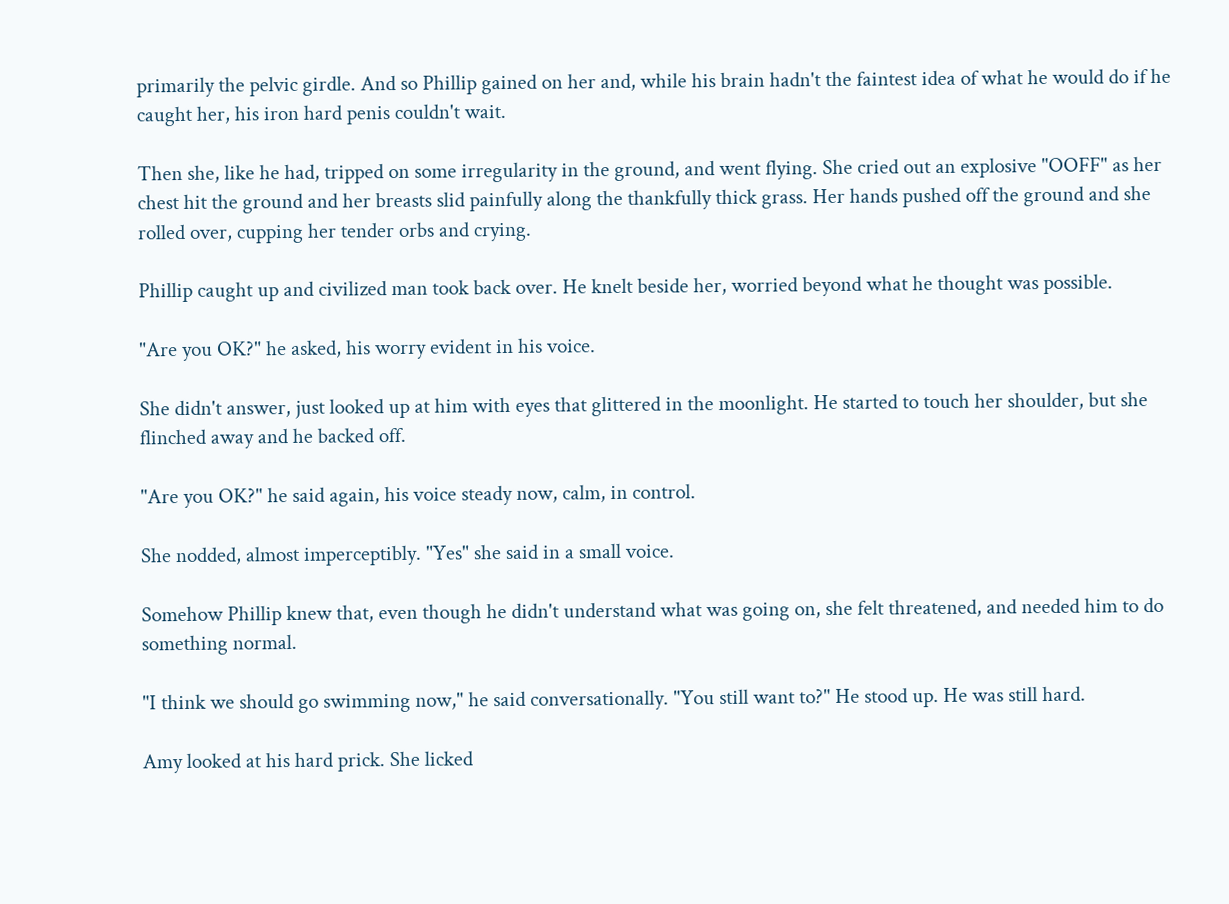primarily the pelvic girdle. And so Phillip gained on her and, while his brain hadn't the faintest idea of what he would do if he caught her, his iron hard penis couldn't wait.

Then she, like he had, tripped on some irregularity in the ground, and went flying. She cried out an explosive "OOFF" as her chest hit the ground and her breasts slid painfully along the thankfully thick grass. Her hands pushed off the ground and she rolled over, cupping her tender orbs and crying.

Phillip caught up and civilized man took back over. He knelt beside her, worried beyond what he thought was possible.

"Are you OK?" he asked, his worry evident in his voice.

She didn't answer, just looked up at him with eyes that glittered in the moonlight. He started to touch her shoulder, but she flinched away and he backed off.

"Are you OK?" he said again, his voice steady now, calm, in control.

She nodded, almost imperceptibly. "Yes" she said in a small voice.

Somehow Phillip knew that, even though he didn't understand what was going on, she felt threatened, and needed him to do something normal.

"I think we should go swimming now," he said conversationally. "You still want to?" He stood up. He was still hard.

Amy looked at his hard prick. She licked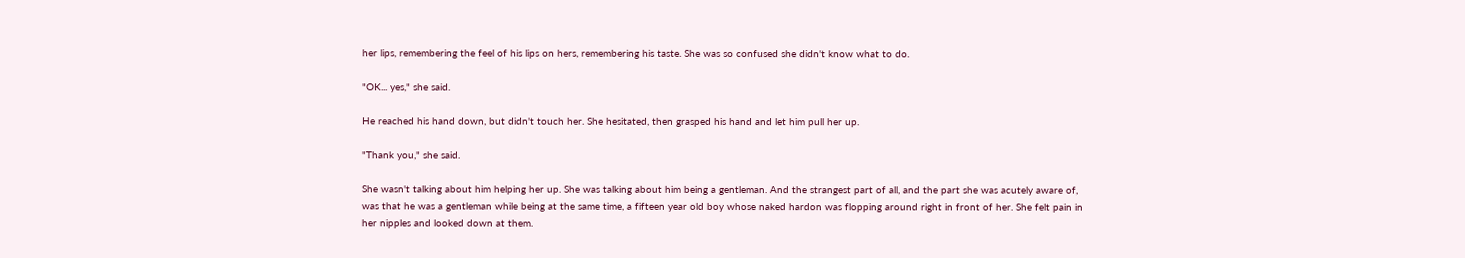her lips, remembering the feel of his lips on hers, remembering his taste. She was so confused she didn't know what to do.

"OK... yes," she said.

He reached his hand down, but didn't touch her. She hesitated, then grasped his hand and let him pull her up.

"Thank you," she said.

She wasn't talking about him helping her up. She was talking about him being a gentleman. And the strangest part of all, and the part she was acutely aware of, was that he was a gentleman while being at the same time, a fifteen year old boy whose naked hardon was flopping around right in front of her. She felt pain in her nipples and looked down at them.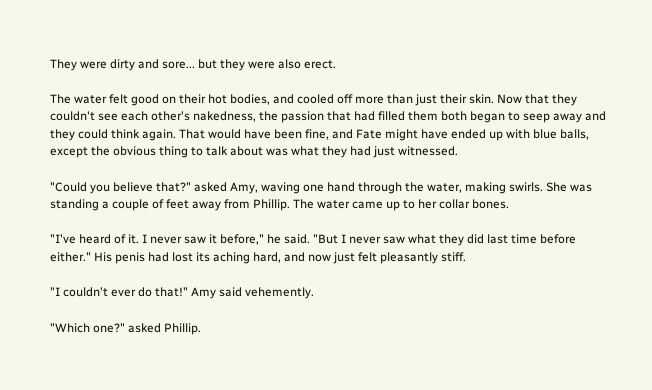They were dirty and sore... but they were also erect.

The water felt good on their hot bodies, and cooled off more than just their skin. Now that they couldn't see each other's nakedness, the passion that had filled them both began to seep away and they could think again. That would have been fine, and Fate might have ended up with blue balls, except the obvious thing to talk about was what they had just witnessed.

"Could you believe that?" asked Amy, waving one hand through the water, making swirls. She was standing a couple of feet away from Phillip. The water came up to her collar bones.

"I've heard of it. I never saw it before," he said. "But I never saw what they did last time before either." His penis had lost its aching hard, and now just felt pleasantly stiff.

"I couldn't ever do that!" Amy said vehemently.

"Which one?" asked Phillip.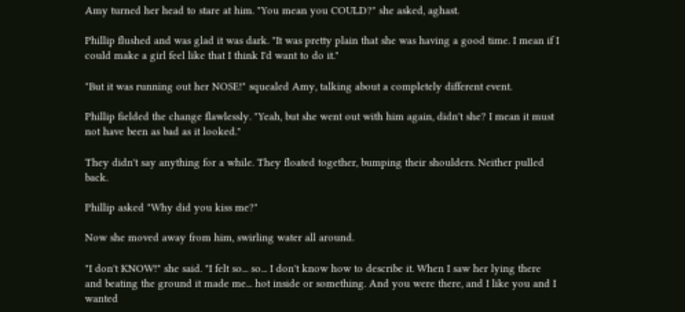Amy turned her head to stare at him. "You mean you COULD?" she asked, aghast.

Phillip flushed and was glad it was dark. "It was pretty plain that she was having a good time. I mean if I could make a girl feel like that I think I'd want to do it."

"But it was running out her NOSE!" squealed Amy, talking about a completely different event.

Phillip fielded the change flawlessly. "Yeah, but she went out with him again, didn't she? I mean it must not have been as bad as it looked."

They didn't say anything for a while. They floated together, bumping their shoulders. Neither pulled back.

Phillip asked "Why did you kiss me?"

Now she moved away from him, swirling water all around.

"I don't KNOW!" she said. "I felt so... so... I don't know how to describe it. When I saw her lying there and beating the ground it made me... hot inside or something. And you were there, and I like you and I wanted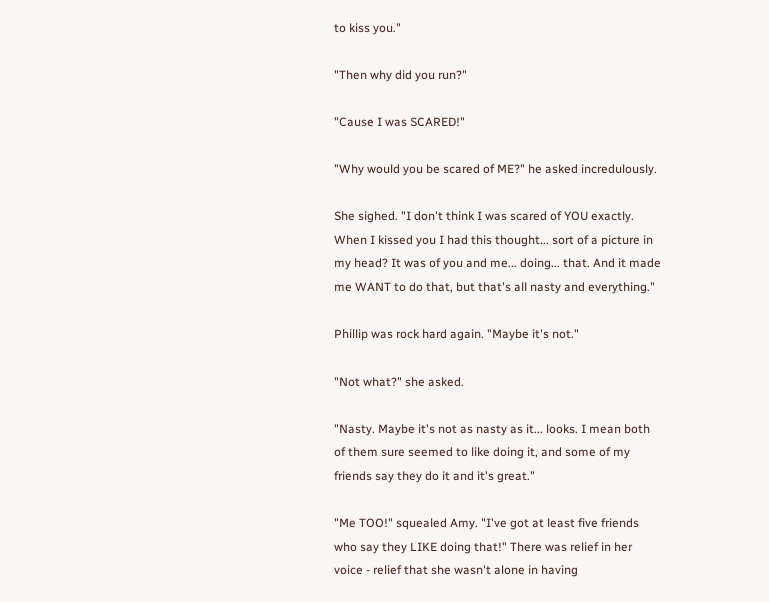to kiss you."

"Then why did you run?"

"Cause I was SCARED!"

"Why would you be scared of ME?" he asked incredulously.

She sighed. "I don't think I was scared of YOU exactly. When I kissed you I had this thought... sort of a picture in my head? It was of you and me... doing... that. And it made me WANT to do that, but that's all nasty and everything."

Phillip was rock hard again. "Maybe it's not."

"Not what?" she asked.

"Nasty. Maybe it's not as nasty as it... looks. I mean both of them sure seemed to like doing it, and some of my friends say they do it and it's great."

"Me TOO!" squealed Amy. "I've got at least five friends who say they LIKE doing that!" There was relief in her voice - relief that she wasn't alone in having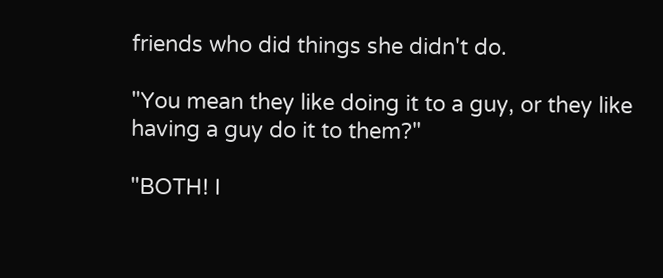friends who did things she didn't do.

"You mean they like doing it to a guy, or they like having a guy do it to them?"

"BOTH! I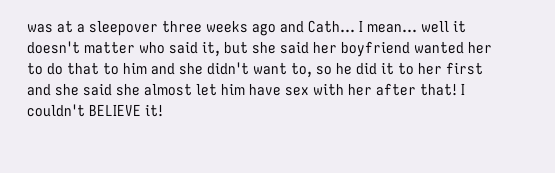was at a sleepover three weeks ago and Cath... I mean... well it doesn't matter who said it, but she said her boyfriend wanted her to do that to him and she didn't want to, so he did it to her first and she said she almost let him have sex with her after that! I couldn't BELIEVE it!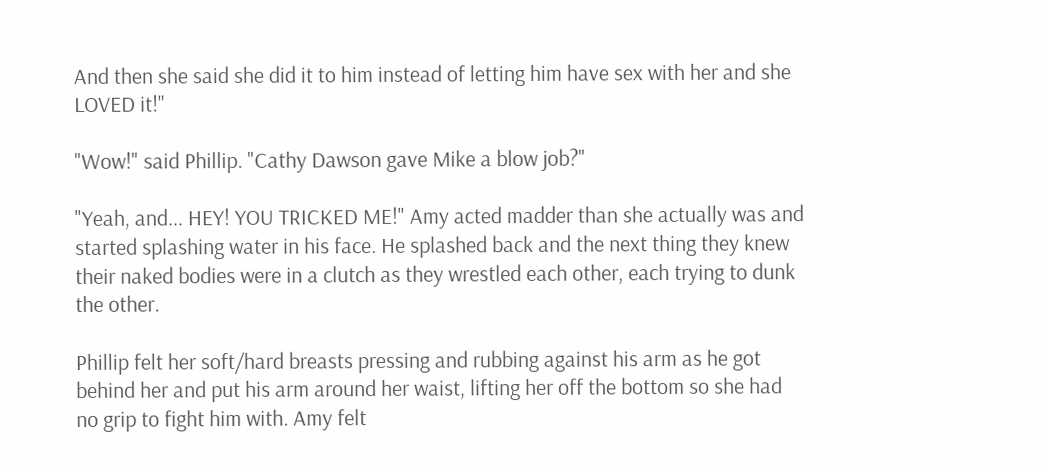And then she said she did it to him instead of letting him have sex with her and she LOVED it!"

"Wow!" said Phillip. "Cathy Dawson gave Mike a blow job?"

"Yeah, and... HEY! YOU TRICKED ME!" Amy acted madder than she actually was and started splashing water in his face. He splashed back and the next thing they knew their naked bodies were in a clutch as they wrestled each other, each trying to dunk the other.

Phillip felt her soft/hard breasts pressing and rubbing against his arm as he got behind her and put his arm around her waist, lifting her off the bottom so she had no grip to fight him with. Amy felt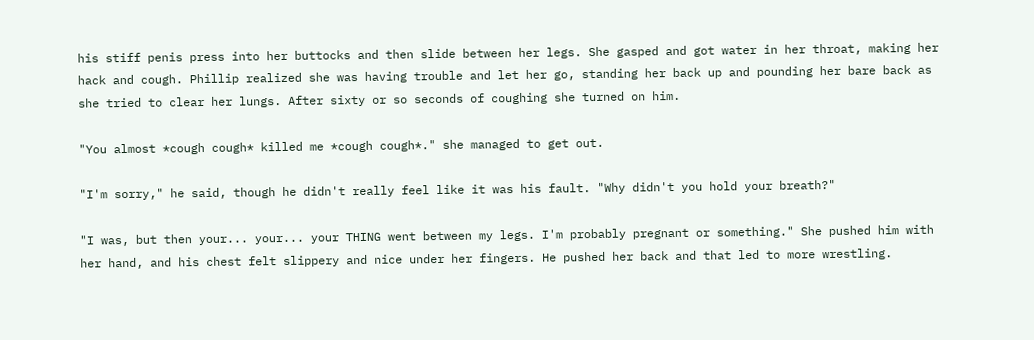his stiff penis press into her buttocks and then slide between her legs. She gasped and got water in her throat, making her hack and cough. Phillip realized she was having trouble and let her go, standing her back up and pounding her bare back as she tried to clear her lungs. After sixty or so seconds of coughing she turned on him.

"You almost *cough cough* killed me *cough cough*." she managed to get out.

"I'm sorry," he said, though he didn't really feel like it was his fault. "Why didn't you hold your breath?"

"I was, but then your... your... your THING went between my legs. I'm probably pregnant or something." She pushed him with her hand, and his chest felt slippery and nice under her fingers. He pushed her back and that led to more wrestling.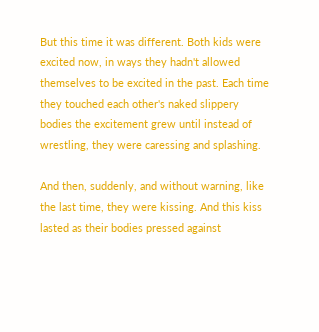But this time it was different. Both kids were excited now, in ways they hadn't allowed themselves to be excited in the past. Each time they touched each other's naked slippery bodies the excitement grew until instead of wrestling, they were caressing and splashing.

And then, suddenly, and without warning, like the last time, they were kissing. And this kiss lasted as their bodies pressed against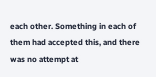each other. Something in each of them had accepted this, and there was no attempt at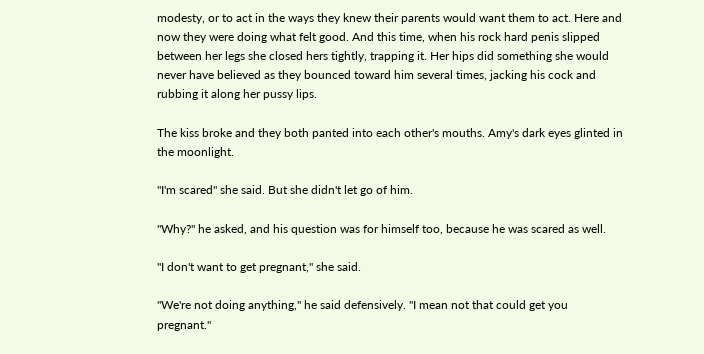modesty, or to act in the ways they knew their parents would want them to act. Here and now they were doing what felt good. And this time, when his rock hard penis slipped between her legs she closed hers tightly, trapping it. Her hips did something she would never have believed as they bounced toward him several times, jacking his cock and rubbing it along her pussy lips.

The kiss broke and they both panted into each other's mouths. Amy's dark eyes glinted in the moonlight.

"I'm scared" she said. But she didn't let go of him.

"Why?" he asked, and his question was for himself too, because he was scared as well.

"I don't want to get pregnant," she said.

"We're not doing anything," he said defensively. "I mean not that could get you pregnant."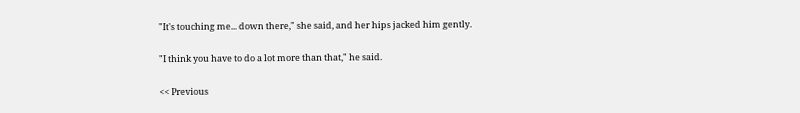"It's touching me... down there," she said, and her hips jacked him gently.

"I think you have to do a lot more than that," he said.

<< Previous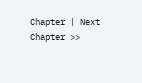Chapter | Next Chapter >>